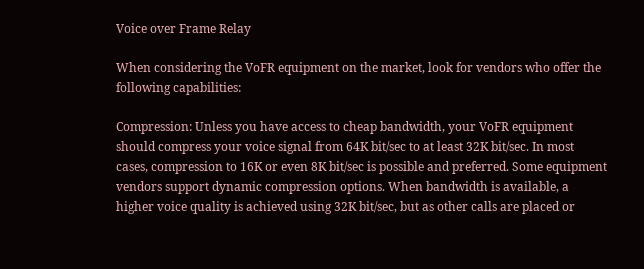Voice over Frame Relay

When considering the VoFR equipment on the market, look for vendors who offer the following capabilities:

Compression: Unless you have access to cheap bandwidth, your VoFR equipment should compress your voice signal from 64K bit/sec to at least 32K bit/sec. In most cases, compression to 16K or even 8K bit/sec is possible and preferred. Some equipment vendors support dynamic compression options. When bandwidth is available, a higher voice quality is achieved using 32K bit/sec, but as other calls are placed or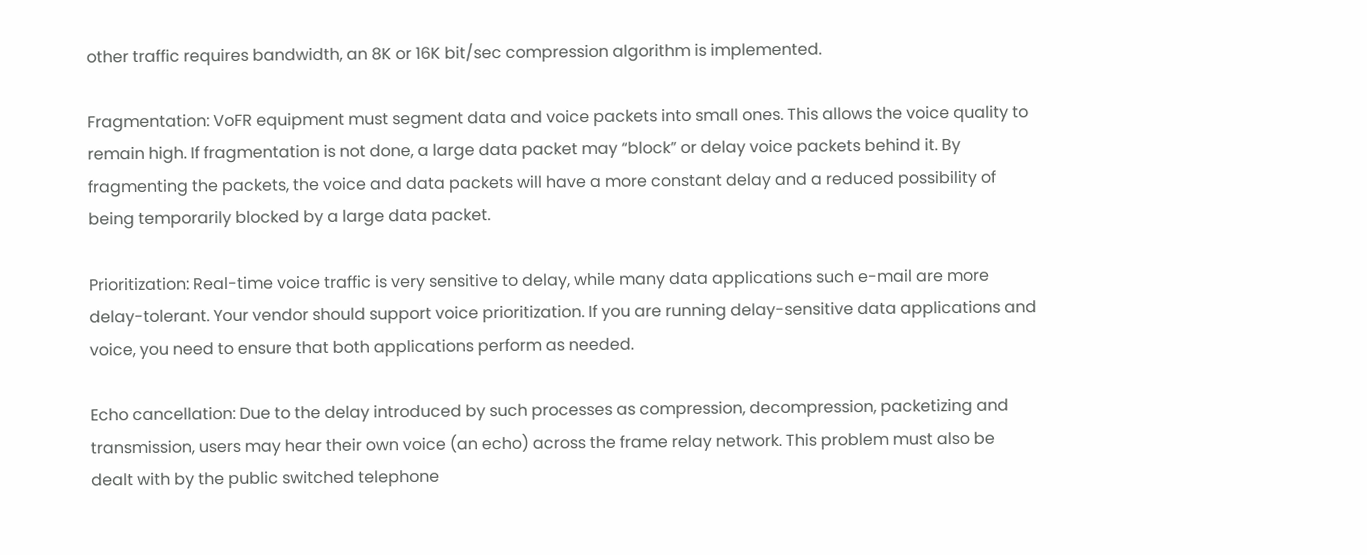other traffic requires bandwidth, an 8K or 16K bit/sec compression algorithm is implemented.

Fragmentation: VoFR equipment must segment data and voice packets into small ones. This allows the voice quality to remain high. If fragmentation is not done, a large data packet may “block” or delay voice packets behind it. By fragmenting the packets, the voice and data packets will have a more constant delay and a reduced possibility of being temporarily blocked by a large data packet.

Prioritization: Real-time voice traffic is very sensitive to delay, while many data applications such e-mail are more delay-tolerant. Your vendor should support voice prioritization. If you are running delay-sensitive data applications and voice, you need to ensure that both applications perform as needed.

Echo cancellation: Due to the delay introduced by such processes as compression, decompression, packetizing and transmission, users may hear their own voice (an echo) across the frame relay network. This problem must also be dealt with by the public switched telephone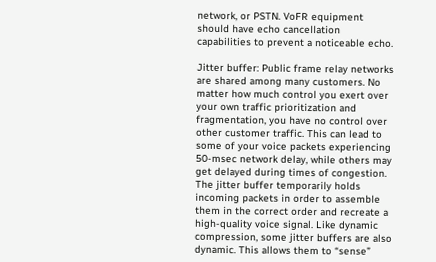network, or PSTN. VoFR equipment should have echo cancellation capabilities to prevent a noticeable echo.

Jitter buffer: Public frame relay networks are shared among many customers. No matter how much control you exert over your own traffic prioritization and fragmentation, you have no control over other customer traffic. This can lead to some of your voice packets experiencing 50-msec network delay, while others may get delayed during times of congestion. The jitter buffer temporarily holds incoming packets in order to assemble them in the correct order and recreate a high-quality voice signal. Like dynamic compression, some jitter buffers are also dynamic. This allows them to “sense”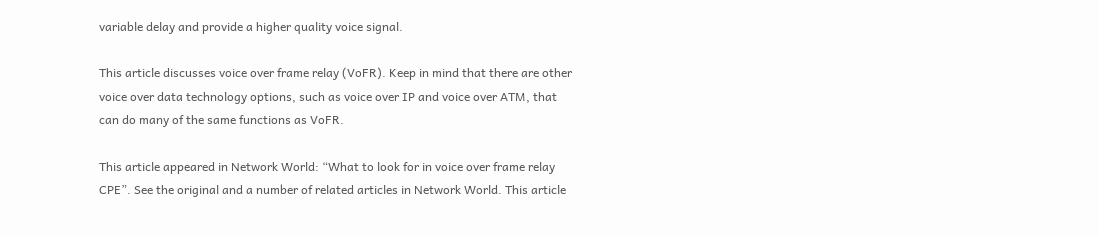variable delay and provide a higher quality voice signal.

This article discusses voice over frame relay (VoFR). Keep in mind that there are other voice over data technology options, such as voice over IP and voice over ATM, that can do many of the same functions as VoFR.

This article appeared in Network World: “What to look for in voice over frame relay CPE”. See the original and a number of related articles in Network World. This article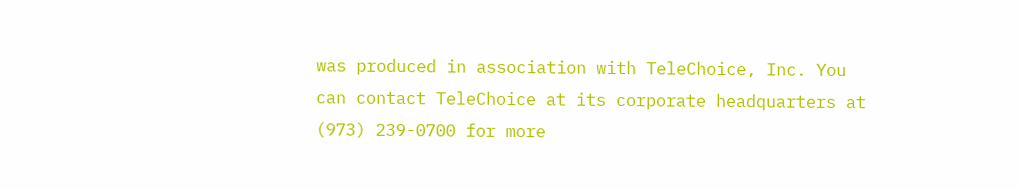was produced in association with TeleChoice, Inc. You can contact TeleChoice at its corporate headquarters at (973) 239-0700 for more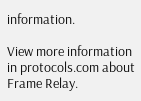information.

View more information in protocols.com about Frame Relay.